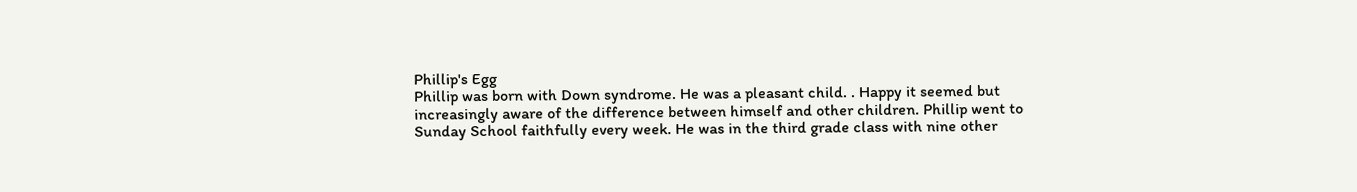Phillip's Egg
Phillip was born with Down syndrome. He was a pleasant child. . Happy it seemed but increasingly aware of the difference between himself and other children. Phillip went to Sunday School faithfully every week. He was in the third grade class with nine other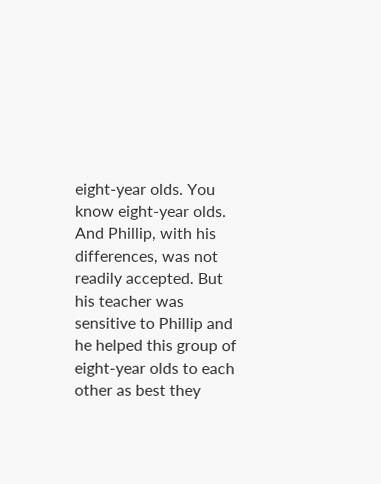eight-year olds. You know eight-year olds. And Phillip, with his differences, was not readily accepted. But his teacher was sensitive to Phillip and he helped this group of eight-year olds to each other as best they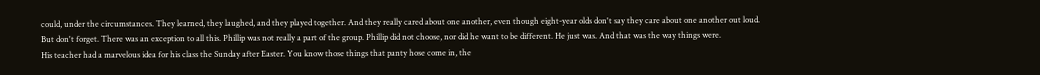could, under the circumstances. They learned, they laughed, and they played together. And they really cared about one another, even though eight-year olds don't say they care about one another out loud.
But don't forget. There was an exception to all this. Phillip was not really a part of the group. Phillip did not choose, nor did he want to be different. He just was. And that was the way things were.
His teacher had a marvelous idea for his class the Sunday after Easter. You know those things that panty hose come in, the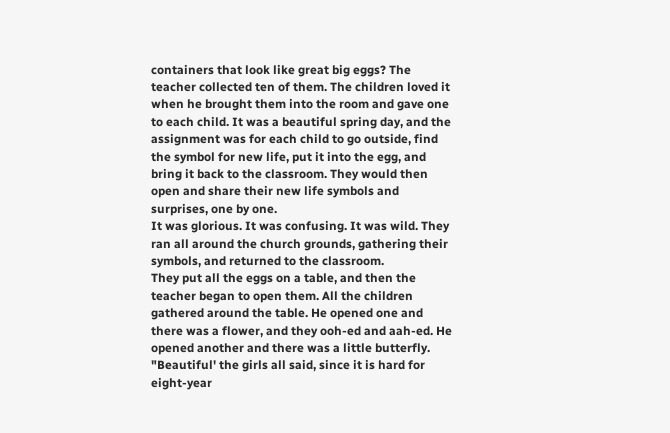containers that look like great big eggs? The teacher collected ten of them. The children loved it when he brought them into the room and gave one to each child. It was a beautiful spring day, and the assignment was for each child to go outside, find the symbol for new life, put it into the egg, and bring it back to the classroom. They would then open and share their new life symbols and surprises, one by one.
It was glorious. It was confusing. It was wild. They ran all around the church grounds, gathering their symbols, and returned to the classroom.
They put all the eggs on a table, and then the teacher began to open them. All the children gathered around the table. He opened one and there was a flower, and they ooh-ed and aah-ed. He opened another and there was a little butterfly. "Beautiful' the girls all said, since it is hard for eight-year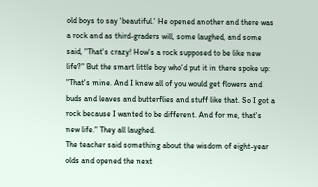old boys to say 'beautiful.' He opened another and there was a rock and as third-graders will, some laughed, and some said, "That's crazy! How's a rock supposed to be like new life?" But the smart little boy who'd put it in there spoke up: "That's mine. And I knew all of you would get flowers and buds and leaves and butterflies and stuff like that. So I got a rock because I wanted to be different. And for me, that's new life." They all laughed.
The teacher said something about the wisdom of eight-year olds and opened the next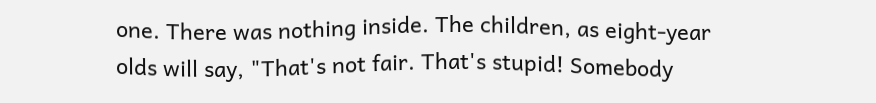one. There was nothing inside. The children, as eight-year olds will say, "That's not fair. That's stupid! Somebody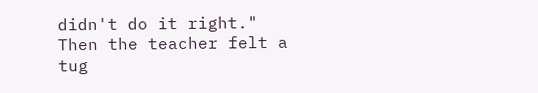didn't do it right." Then the teacher felt a tug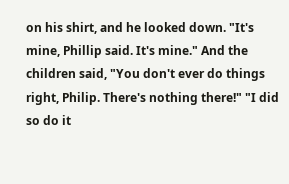on his shirt, and he looked down. "It's mine, Phillip said. It's mine." And the children said, "You don't ever do things right, Philip. There's nothing there!" "I did so do it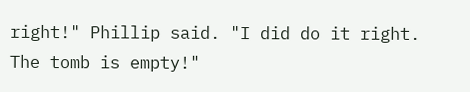right!" Phillip said. "I did do it right. The tomb is empty!"